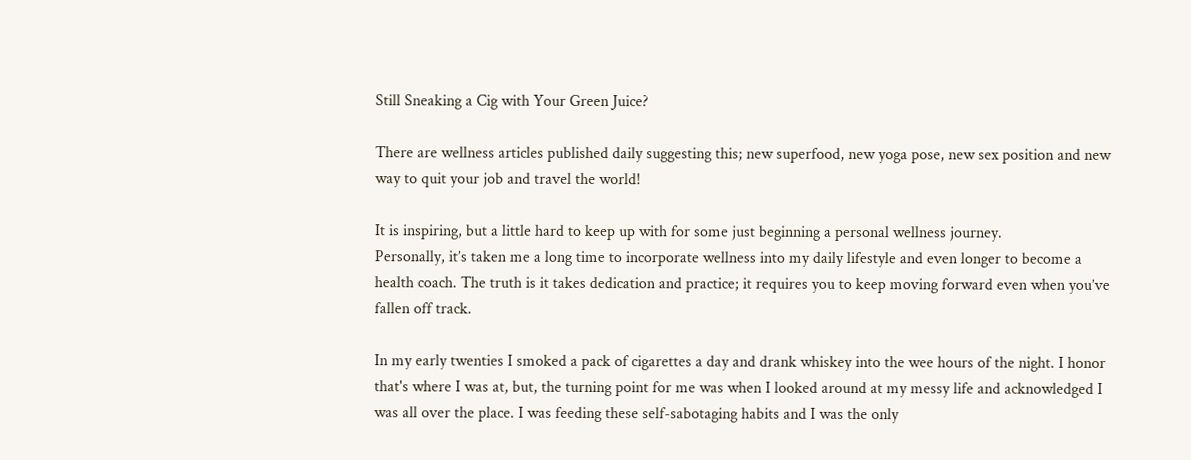Still Sneaking a Cig with Your Green Juice?

There are wellness articles published daily suggesting this; new superfood, new yoga pose, new sex position and new way to quit your job and travel the world!

It is inspiring, but a little hard to keep up with for some just beginning a personal wellness journey.
Personally, it’s taken me a long time to incorporate wellness into my daily lifestyle and even longer to become a health coach. The truth is it takes dedication and practice; it requires you to keep moving forward even when you’ve fallen off track.

In my early twenties I smoked a pack of cigarettes a day and drank whiskey into the wee hours of the night. I honor that's where I was at, but, the turning point for me was when I looked around at my messy life and acknowledged I was all over the place. I was feeding these self-sabotaging habits and I was the only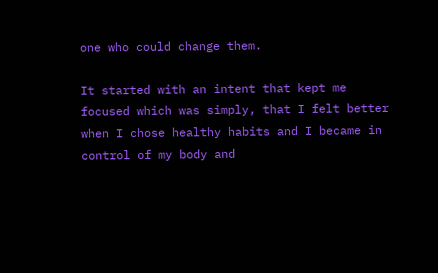one who could change them.

It started with an intent that kept me focused which was simply, that I felt better when I chose healthy habits and I became in control of my body and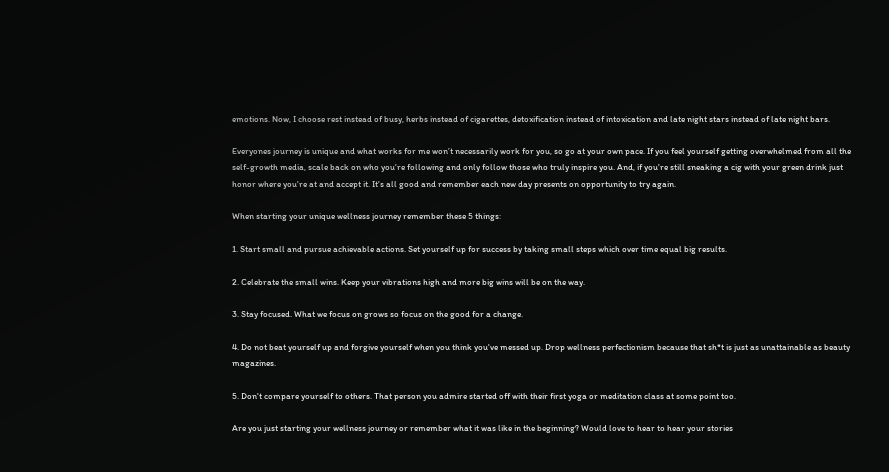emotions. Now, I choose rest instead of busy, herbs instead of cigarettes, detoxification instead of intoxication and late night stars instead of late night bars.

Everyones journey is unique and what works for me won’t necessarily work for you, so go at your own pace. If you feel yourself getting overwhelmed from all the self-growth media, scale back on who you're following and only follow those who truly inspire you. And, if you're still sneaking a cig with your green drink just honor where you're at and accept it. It's all good and remember each new day presents on opportunity to try again.

When starting your unique wellness journey remember these 5 things:

1. Start small and pursue achievable actions. Set yourself up for success by taking small steps which over time equal big results.

2. Celebrate the small wins. Keep your vibrations high and more big wins will be on the way.

3. Stay focused. What we focus on grows so focus on the good for a change.

4. Do not beat yourself up and forgive yourself when you think you've messed up. Drop wellness perfectionism because that sh*t is just as unattainable as beauty magazines.

5. Don't compare yourself to others. That person you admire started off with their first yoga or meditation class at some point too.

Are you just starting your wellness journey or remember what it was like in the beginning? Would love to hear to hear your stories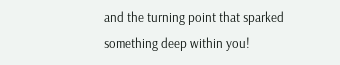and the turning point that sparked something deep within you!